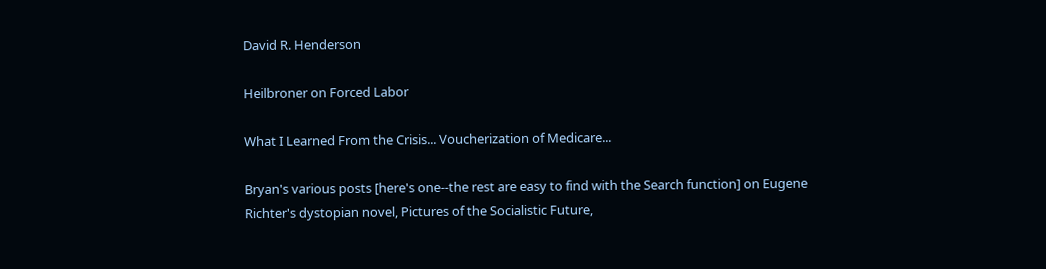David R. Henderson

Heilbroner on Forced Labor

What I Learned From the Crisis... Voucherization of Medicare...

Bryan's various posts [here's one--the rest are easy to find with the Search function] on Eugene Richter's dystopian novel, Pictures of the Socialistic Future,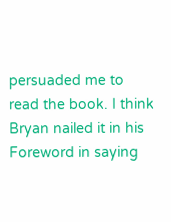persuaded me to read the book. I think Bryan nailed it in his Foreword in saying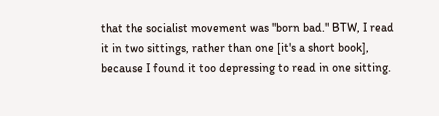that the socialist movement was "born bad." BTW, I read it in two sittings, rather than one [it's a short book], because I found it too depressing to read in one sitting.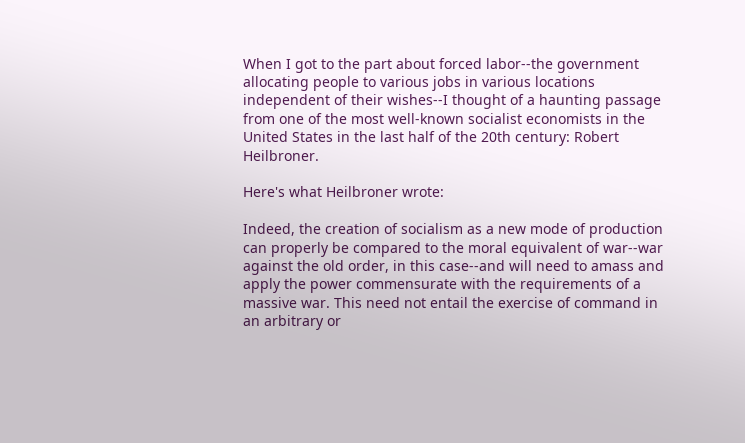When I got to the part about forced labor--the government allocating people to various jobs in various locations independent of their wishes--I thought of a haunting passage from one of the most well-known socialist economists in the United States in the last half of the 20th century: Robert Heilbroner.

Here's what Heilbroner wrote:

Indeed, the creation of socialism as a new mode of production can properly be compared to the moral equivalent of war--war against the old order, in this case--and will need to amass and apply the power commensurate with the requirements of a massive war. This need not entail the exercise of command in an arbitrary or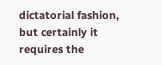dictatorial fashion, but certainly it requires the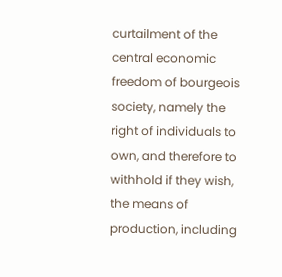curtailment of the central economic freedom of bourgeois society, namely the right of individuals to own, and therefore to withhold if they wish, the means of production, including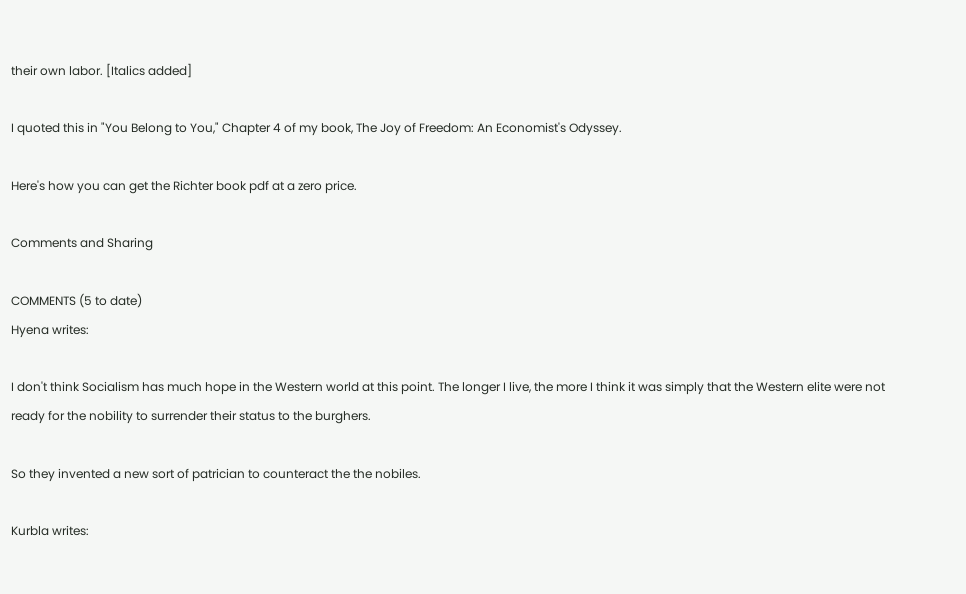their own labor. [Italics added]

I quoted this in "You Belong to You," Chapter 4 of my book, The Joy of Freedom: An Economist's Odyssey.

Here's how you can get the Richter book pdf at a zero price.

Comments and Sharing

COMMENTS (5 to date)
Hyena writes:

I don't think Socialism has much hope in the Western world at this point. The longer I live, the more I think it was simply that the Western elite were not ready for the nobility to surrender their status to the burghers.

So they invented a new sort of patrician to counteract the the nobiles.

Kurbla writes: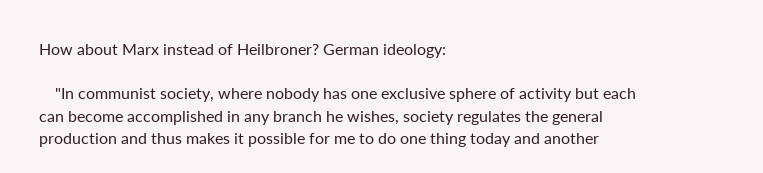How about Marx instead of Heilbroner? German ideology:

    "In communist society, where nobody has one exclusive sphere of activity but each can become accomplished in any branch he wishes, society regulates the general production and thus makes it possible for me to do one thing today and another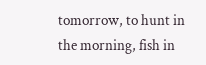tomorrow, to hunt in the morning, fish in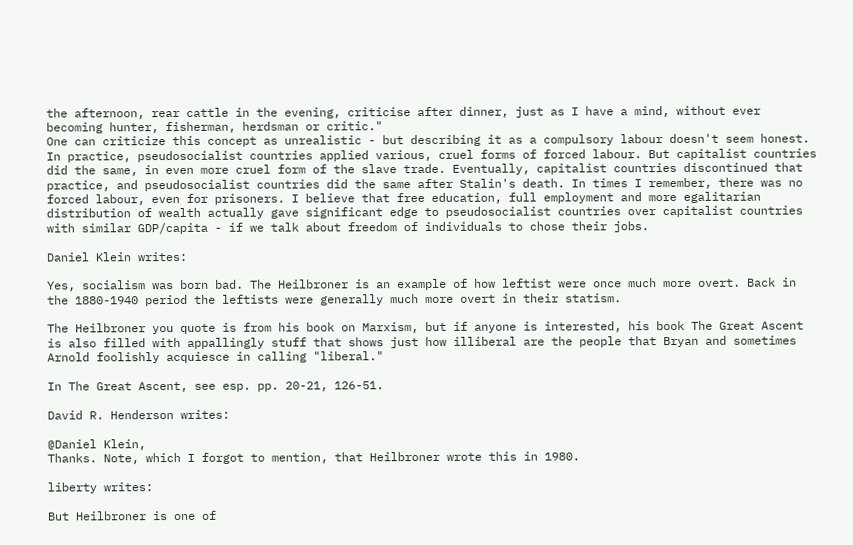the afternoon, rear cattle in the evening, criticise after dinner, just as I have a mind, without ever becoming hunter, fisherman, herdsman or critic."
One can criticize this concept as unrealistic - but describing it as a compulsory labour doesn't seem honest. In practice, pseudosocialist countries applied various, cruel forms of forced labour. But capitalist countries did the same, in even more cruel form of the slave trade. Eventually, capitalist countries discontinued that practice, and pseudosocialist countries did the same after Stalin's death. In times I remember, there was no forced labour, even for prisoners. I believe that free education, full employment and more egalitarian distribution of wealth actually gave significant edge to pseudosocialist countries over capitalist countries with similar GDP/capita - if we talk about freedom of individuals to chose their jobs.

Daniel Klein writes:

Yes, socialism was born bad. The Heilbroner is an example of how leftist were once much more overt. Back in the 1880-1940 period the leftists were generally much more overt in their statism.

The Heilbroner you quote is from his book on Marxism, but if anyone is interested, his book The Great Ascent is also filled with appallingly stuff that shows just how illiberal are the people that Bryan and sometimes Arnold foolishly acquiesce in calling "liberal."

In The Great Ascent, see esp. pp. 20-21, 126-51.

David R. Henderson writes:

@Daniel Klein,
Thanks. Note, which I forgot to mention, that Heilbroner wrote this in 1980.

liberty writes:

But Heilbroner is one of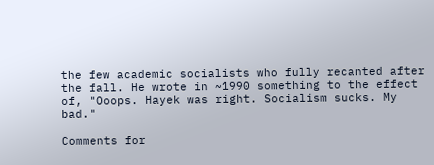the few academic socialists who fully recanted after the fall. He wrote in ~1990 something to the effect of, "Ooops. Hayek was right. Socialism sucks. My bad."

Comments for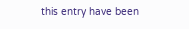this entry have been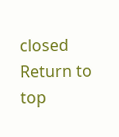closed
Return to top